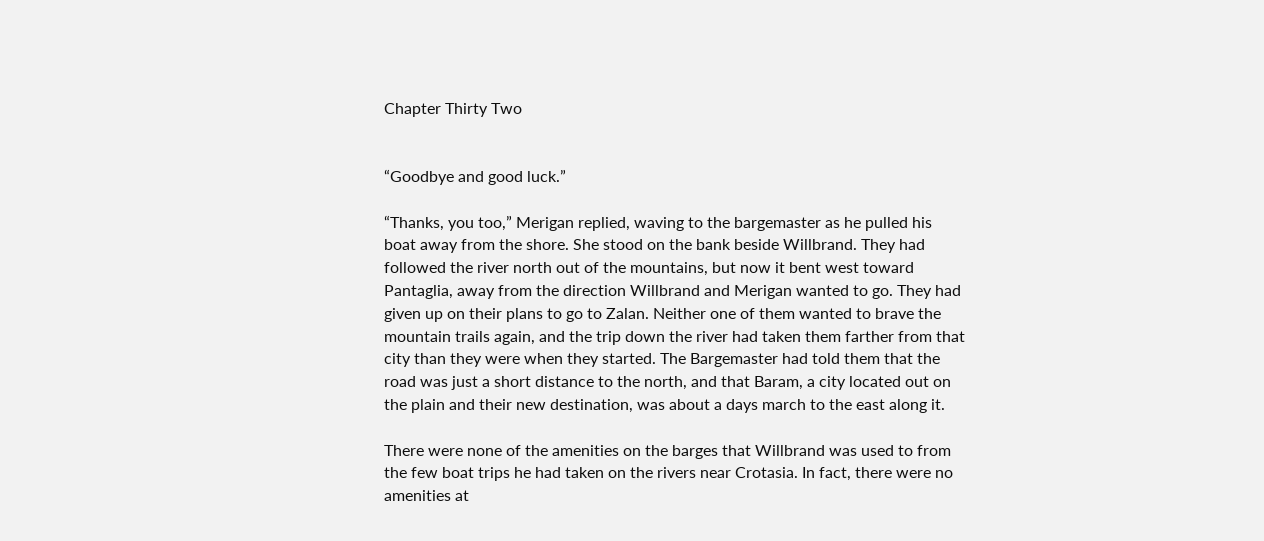Chapter Thirty Two


“Goodbye and good luck.”

“Thanks, you too,” Merigan replied, waving to the bargemaster as he pulled his boat away from the shore. She stood on the bank beside Willbrand. They had followed the river north out of the mountains, but now it bent west toward Pantaglia, away from the direction Willbrand and Merigan wanted to go. They had given up on their plans to go to Zalan. Neither one of them wanted to brave the mountain trails again, and the trip down the river had taken them farther from that city than they were when they started. The Bargemaster had told them that the road was just a short distance to the north, and that Baram, a city located out on the plain and their new destination, was about a days march to the east along it.

There were none of the amenities on the barges that Willbrand was used to from the few boat trips he had taken on the rivers near Crotasia. In fact, there were no amenities at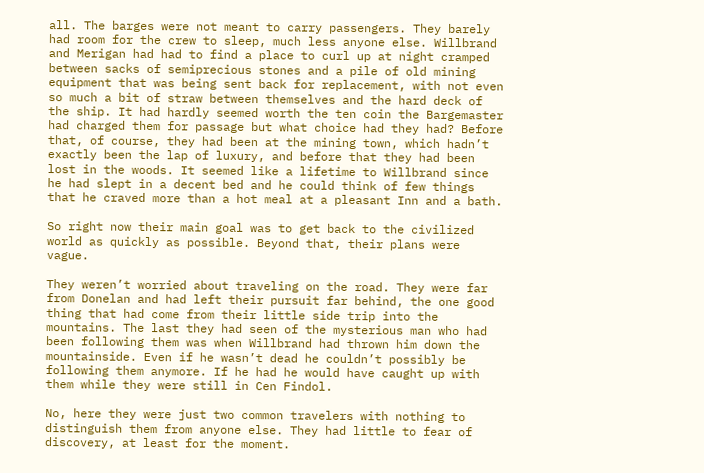all. The barges were not meant to carry passengers. They barely had room for the crew to sleep, much less anyone else. Willbrand and Merigan had had to find a place to curl up at night cramped between sacks of semiprecious stones and a pile of old mining equipment that was being sent back for replacement, with not even so much a bit of straw between themselves and the hard deck of the ship. It had hardly seemed worth the ten coin the Bargemaster had charged them for passage but what choice had they had? Before that, of course, they had been at the mining town, which hadn’t exactly been the lap of luxury, and before that they had been lost in the woods. It seemed like a lifetime to Willbrand since he had slept in a decent bed and he could think of few things that he craved more than a hot meal at a pleasant Inn and a bath.

So right now their main goal was to get back to the civilized world as quickly as possible. Beyond that, their plans were vague.

They weren’t worried about traveling on the road. They were far from Donelan and had left their pursuit far behind, the one good thing that had come from their little side trip into the mountains. The last they had seen of the mysterious man who had been following them was when Willbrand had thrown him down the mountainside. Even if he wasn’t dead he couldn’t possibly be following them anymore. If he had he would have caught up with them while they were still in Cen Findol.

No, here they were just two common travelers with nothing to distinguish them from anyone else. They had little to fear of discovery, at least for the moment.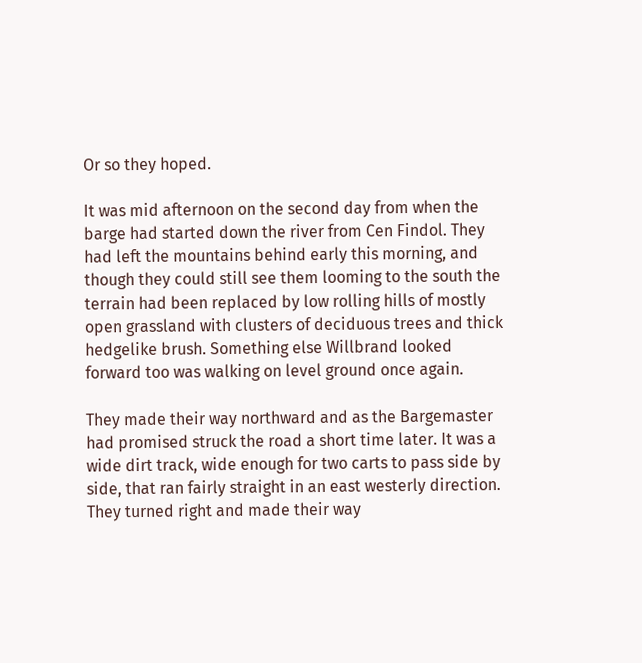Or so they hoped.

It was mid afternoon on the second day from when the barge had started down the river from Cen Findol. They had left the mountains behind early this morning, and though they could still see them looming to the south the terrain had been replaced by low rolling hills of mostly open grassland with clusters of deciduous trees and thick hedgelike brush. Something else Willbrand looked forward too was walking on level ground once again.

They made their way northward and as the Bargemaster had promised struck the road a short time later. It was a wide dirt track, wide enough for two carts to pass side by side, that ran fairly straight in an east westerly direction. They turned right and made their way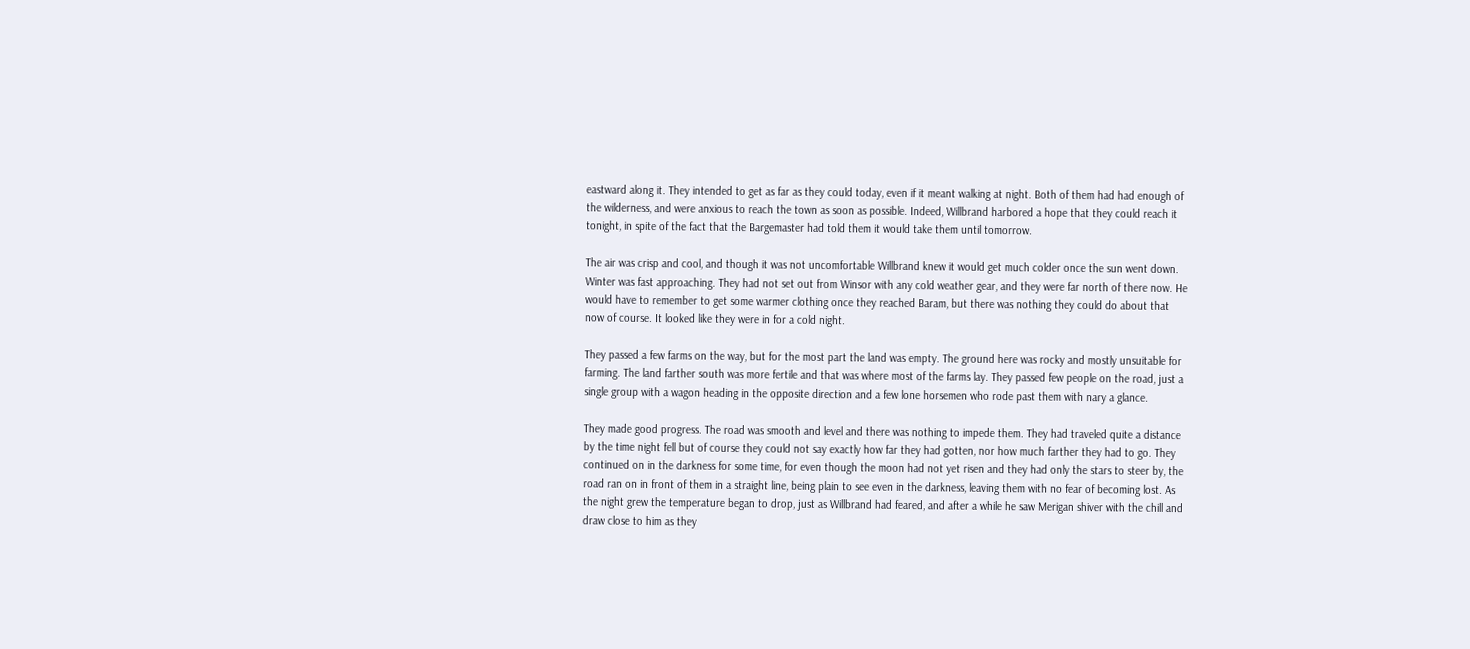eastward along it. They intended to get as far as they could today, even if it meant walking at night. Both of them had had enough of the wilderness, and were anxious to reach the town as soon as possible. Indeed, Willbrand harbored a hope that they could reach it tonight, in spite of the fact that the Bargemaster had told them it would take them until tomorrow.

The air was crisp and cool, and though it was not uncomfortable Willbrand knew it would get much colder once the sun went down. Winter was fast approaching. They had not set out from Winsor with any cold weather gear, and they were far north of there now. He would have to remember to get some warmer clothing once they reached Baram, but there was nothing they could do about that now of course. It looked like they were in for a cold night.

They passed a few farms on the way, but for the most part the land was empty. The ground here was rocky and mostly unsuitable for farming. The land farther south was more fertile and that was where most of the farms lay. They passed few people on the road, just a single group with a wagon heading in the opposite direction and a few lone horsemen who rode past them with nary a glance.

They made good progress. The road was smooth and level and there was nothing to impede them. They had traveled quite a distance by the time night fell but of course they could not say exactly how far they had gotten, nor how much farther they had to go. They continued on in the darkness for some time, for even though the moon had not yet risen and they had only the stars to steer by, the road ran on in front of them in a straight line, being plain to see even in the darkness, leaving them with no fear of becoming lost. As the night grew the temperature began to drop, just as Willbrand had feared, and after a while he saw Merigan shiver with the chill and draw close to him as they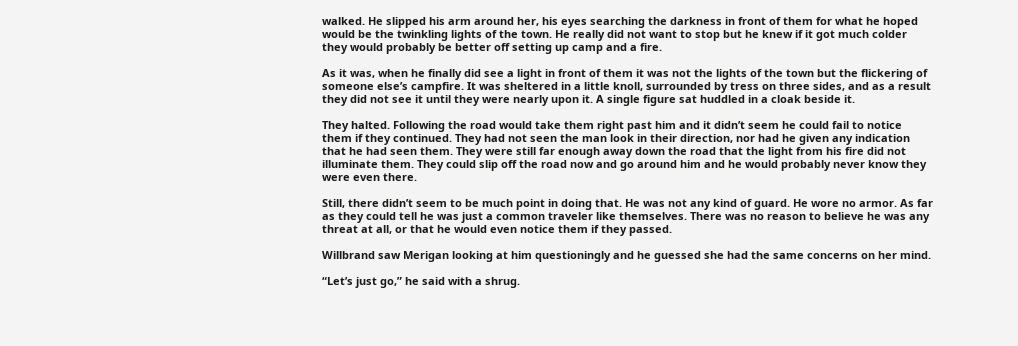walked. He slipped his arm around her, his eyes searching the darkness in front of them for what he hoped would be the twinkling lights of the town. He really did not want to stop but he knew if it got much colder they would probably be better off setting up camp and a fire.

As it was, when he finally did see a light in front of them it was not the lights of the town but the flickering of someone else’s campfire. It was sheltered in a little knoll, surrounded by tress on three sides, and as a result they did not see it until they were nearly upon it. A single figure sat huddled in a cloak beside it.

They halted. Following the road would take them right past him and it didn’t seem he could fail to notice them if they continued. They had not seen the man look in their direction, nor had he given any indication that he had seen them. They were still far enough away down the road that the light from his fire did not illuminate them. They could slip off the road now and go around him and he would probably never know they were even there.

Still, there didn’t seem to be much point in doing that. He was not any kind of guard. He wore no armor. As far as they could tell he was just a common traveler like themselves. There was no reason to believe he was any threat at all, or that he would even notice them if they passed.

Willbrand saw Merigan looking at him questioningly and he guessed she had the same concerns on her mind.

“Let’s just go,” he said with a shrug.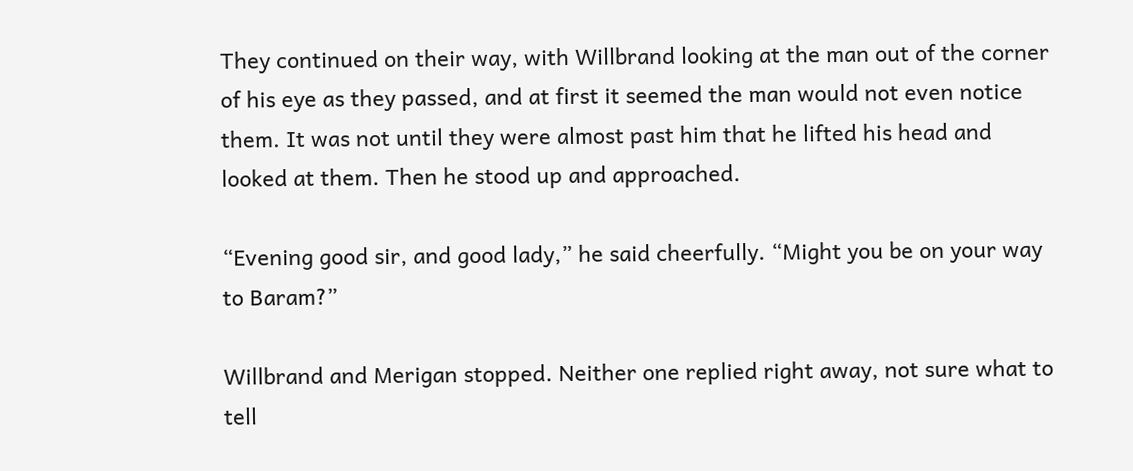They continued on their way, with Willbrand looking at the man out of the corner of his eye as they passed, and at first it seemed the man would not even notice them. It was not until they were almost past him that he lifted his head and looked at them. Then he stood up and approached.

“Evening good sir, and good lady,” he said cheerfully. “Might you be on your way to Baram?”

Willbrand and Merigan stopped. Neither one replied right away, not sure what to tell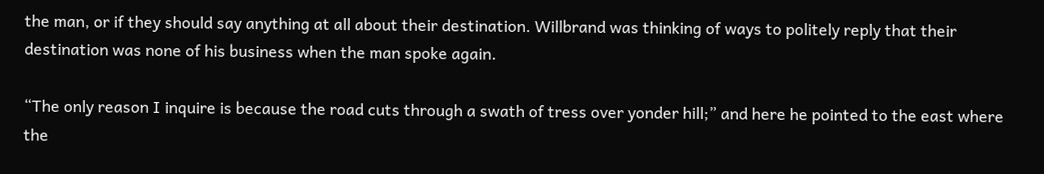the man, or if they should say anything at all about their destination. Willbrand was thinking of ways to politely reply that their destination was none of his business when the man spoke again.

“The only reason I inquire is because the road cuts through a swath of tress over yonder hill;” and here he pointed to the east where the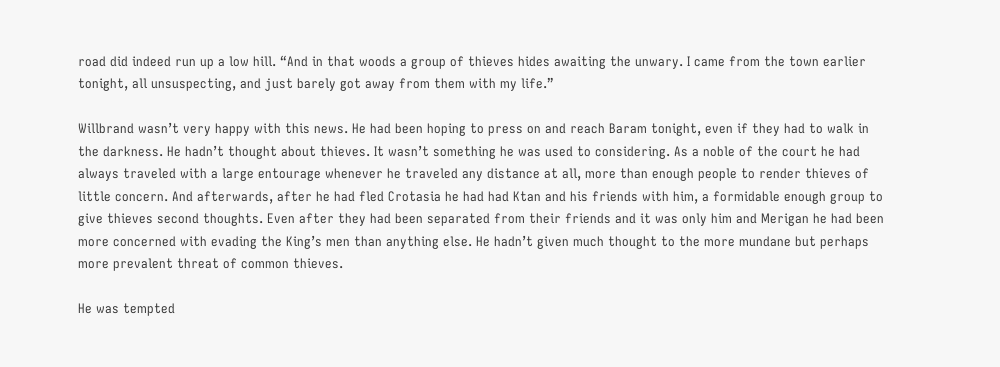road did indeed run up a low hill. “And in that woods a group of thieves hides awaiting the unwary. I came from the town earlier tonight, all unsuspecting, and just barely got away from them with my life.”

Willbrand wasn’t very happy with this news. He had been hoping to press on and reach Baram tonight, even if they had to walk in the darkness. He hadn’t thought about thieves. It wasn’t something he was used to considering. As a noble of the court he had always traveled with a large entourage whenever he traveled any distance at all, more than enough people to render thieves of little concern. And afterwards, after he had fled Crotasia he had had Ktan and his friends with him, a formidable enough group to give thieves second thoughts. Even after they had been separated from their friends and it was only him and Merigan he had been more concerned with evading the King’s men than anything else. He hadn’t given much thought to the more mundane but perhaps more prevalent threat of common thieves.

He was tempted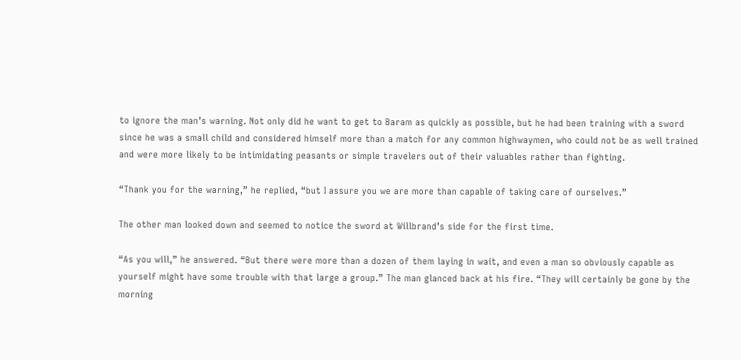to ignore the man’s warning. Not only did he want to get to Baram as quickly as possible, but he had been training with a sword since he was a small child and considered himself more than a match for any common highwaymen, who could not be as well trained and were more likely to be intimidating peasants or simple travelers out of their valuables rather than fighting.

“Thank you for the warning,” he replied, “but I assure you we are more than capable of taking care of ourselves.”

The other man looked down and seemed to notice the sword at Willbrand’s side for the first time.

“As you will,” he answered. “But there were more than a dozen of them laying in wait, and even a man so obviously capable as yourself might have some trouble with that large a group.” The man glanced back at his fire. “They will certainly be gone by the morning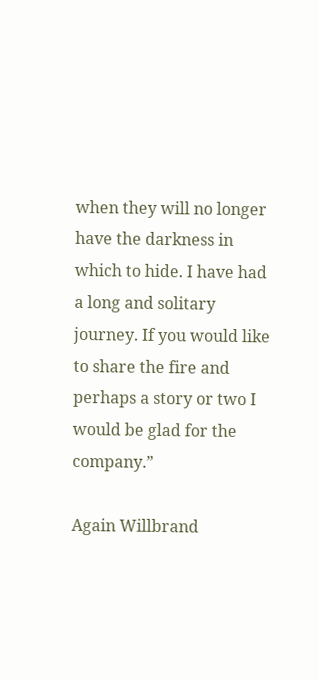when they will no longer have the darkness in which to hide. I have had a long and solitary journey. If you would like to share the fire and perhaps a story or two I would be glad for the company.”

Again Willbrand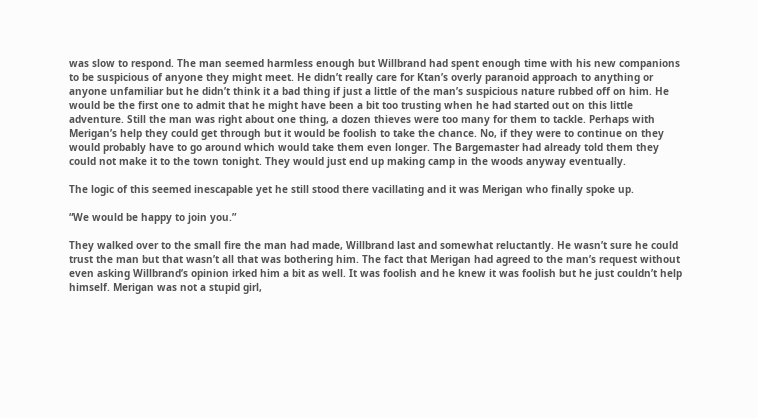was slow to respond. The man seemed harmless enough but Willbrand had spent enough time with his new companions to be suspicious of anyone they might meet. He didn’t really care for Ktan’s overly paranoid approach to anything or anyone unfamiliar but he didn’t think it a bad thing if just a little of the man’s suspicious nature rubbed off on him. He would be the first one to admit that he might have been a bit too trusting when he had started out on this little adventure. Still the man was right about one thing, a dozen thieves were too many for them to tackle. Perhaps with Merigan’s help they could get through but it would be foolish to take the chance. No, if they were to continue on they would probably have to go around which would take them even longer. The Bargemaster had already told them they could not make it to the town tonight. They would just end up making camp in the woods anyway eventually.

The logic of this seemed inescapable yet he still stood there vacillating and it was Merigan who finally spoke up.

“We would be happy to join you.”

They walked over to the small fire the man had made, Willbrand last and somewhat reluctantly. He wasn’t sure he could trust the man but that wasn’t all that was bothering him. The fact that Merigan had agreed to the man’s request without even asking Willbrand’s opinion irked him a bit as well. It was foolish and he knew it was foolish but he just couldn’t help himself. Merigan was not a stupid girl,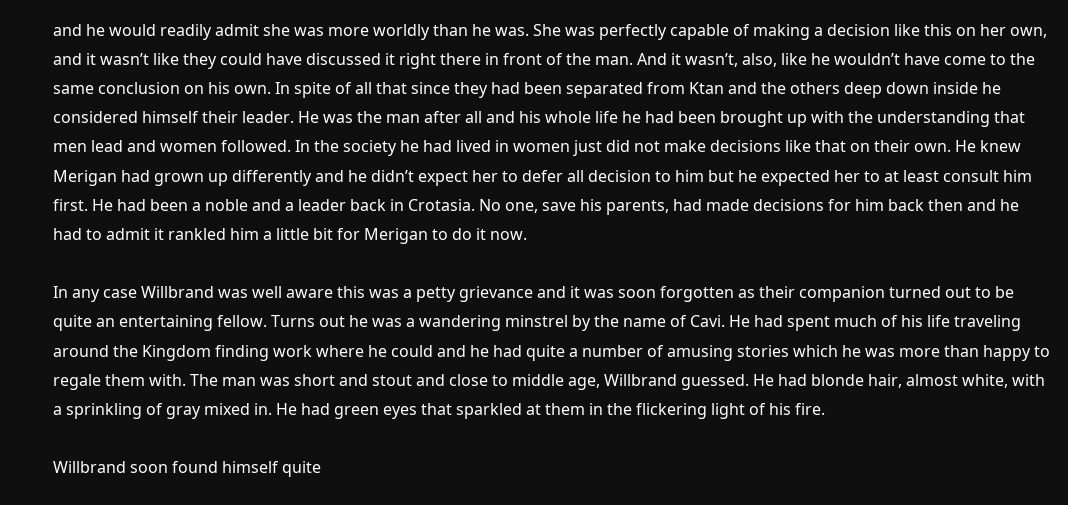and he would readily admit she was more worldly than he was. She was perfectly capable of making a decision like this on her own, and it wasn’t like they could have discussed it right there in front of the man. And it wasn’t, also, like he wouldn’t have come to the same conclusion on his own. In spite of all that since they had been separated from Ktan and the others deep down inside he considered himself their leader. He was the man after all and his whole life he had been brought up with the understanding that men lead and women followed. In the society he had lived in women just did not make decisions like that on their own. He knew Merigan had grown up differently and he didn’t expect her to defer all decision to him but he expected her to at least consult him first. He had been a noble and a leader back in Crotasia. No one, save his parents, had made decisions for him back then and he had to admit it rankled him a little bit for Merigan to do it now.

In any case Willbrand was well aware this was a petty grievance and it was soon forgotten as their companion turned out to be quite an entertaining fellow. Turns out he was a wandering minstrel by the name of Cavi. He had spent much of his life traveling around the Kingdom finding work where he could and he had quite a number of amusing stories which he was more than happy to regale them with. The man was short and stout and close to middle age, Willbrand guessed. He had blonde hair, almost white, with a sprinkling of gray mixed in. He had green eyes that sparkled at them in the flickering light of his fire.

Willbrand soon found himself quite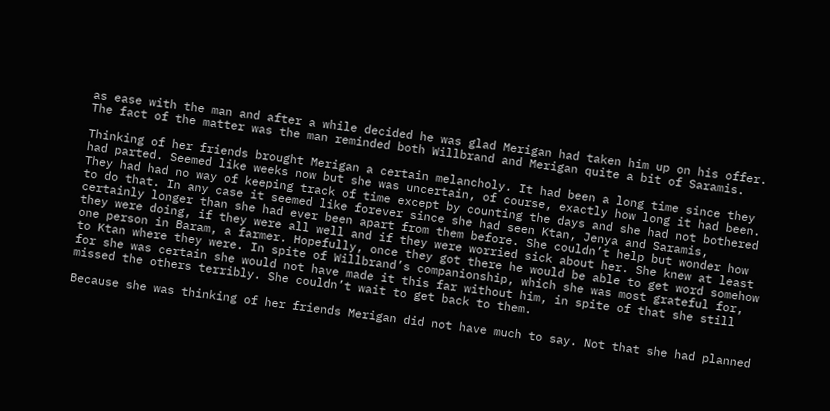as ease with the man and after a while decided he was glad Merigan had taken him up on his offer. The fact of the matter was the man reminded both Willbrand and Merigan quite a bit of Saramis.

Thinking of her friends brought Merigan a certain melancholy. It had been a long time since they had parted. Seemed like weeks now but she was uncertain, of course, exactly how long it had been. They had had no way of keeping track of time except by counting the days and she had not bothered to do that. In any case it seemed like forever since she had seen Ktan, Jenya and Saramis, certainly longer than she had ever been apart from them before. She couldn’t help but wonder how they were doing, if they were all well and if they were worried sick about her. She knew at least one person in Baram, a farmer. Hopefully, once they got there he would be able to get word somehow to Ktan where they were. In spite of Willbrand’s companionship, which she was most grateful for, for she was certain she would not have made it this far without him, in spite of that she still missed the others terribly. She couldn’t wait to get back to them.

Because she was thinking of her friends Merigan did not have much to say. Not that she had planned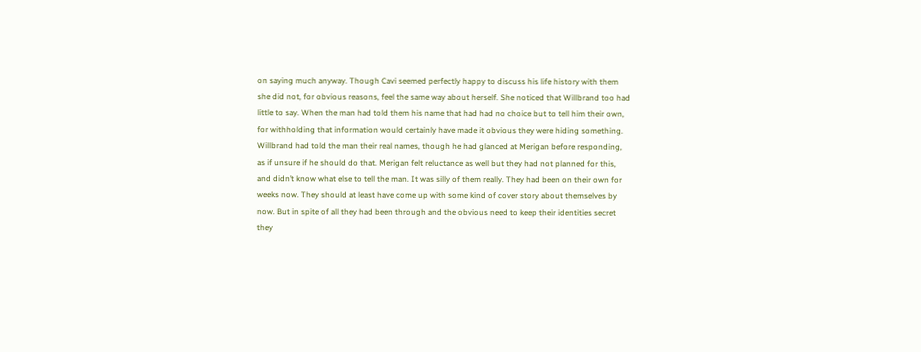on saying much anyway. Though Cavi seemed perfectly happy to discuss his life history with them she did not, for obvious reasons, feel the same way about herself. She noticed that Willbrand too had little to say. When the man had told them his name that had had no choice but to tell him their own, for withholding that information would certainly have made it obvious they were hiding something. Willbrand had told the man their real names, though he had glanced at Merigan before responding, as if unsure if he should do that. Merigan felt reluctance as well but they had not planned for this, and didn’t know what else to tell the man. It was silly of them really. They had been on their own for weeks now. They should at least have come up with some kind of cover story about themselves by now. But in spite of all they had been through and the obvious need to keep their identities secret they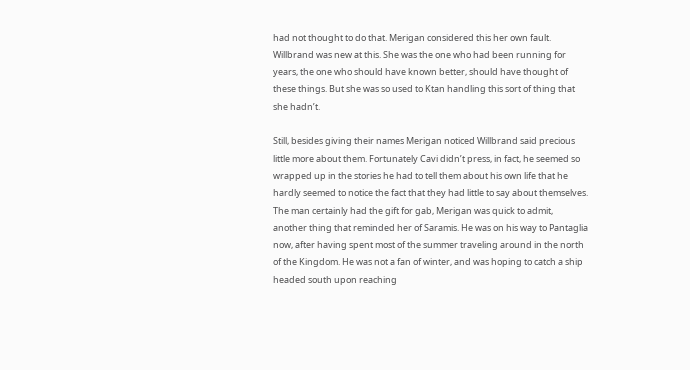had not thought to do that. Merigan considered this her own fault. Willbrand was new at this. She was the one who had been running for years, the one who should have known better, should have thought of these things. But she was so used to Ktan handling this sort of thing that she hadn’t.

Still, besides giving their names Merigan noticed Willbrand said precious little more about them. Fortunately Cavi didn’t press, in fact, he seemed so wrapped up in the stories he had to tell them about his own life that he hardly seemed to notice the fact that they had little to say about themselves. The man certainly had the gift for gab, Merigan was quick to admit, another thing that reminded her of Saramis. He was on his way to Pantaglia now, after having spent most of the summer traveling around in the north of the Kingdom. He was not a fan of winter, and was hoping to catch a ship headed south upon reaching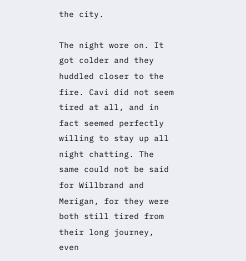the city.

The night wore on. It got colder and they huddled closer to the fire. Cavi did not seem tired at all, and in fact seemed perfectly willing to stay up all night chatting. The same could not be said for Willbrand and Merigan, for they were both still tired from their long journey, even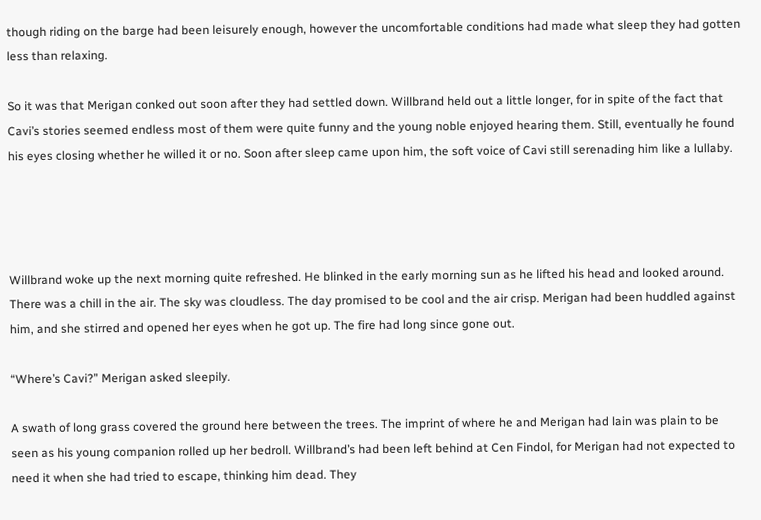though riding on the barge had been leisurely enough, however the uncomfortable conditions had made what sleep they had gotten less than relaxing.

So it was that Merigan conked out soon after they had settled down. Willbrand held out a little longer, for in spite of the fact that Cavi’s stories seemed endless most of them were quite funny and the young noble enjoyed hearing them. Still, eventually he found his eyes closing whether he willed it or no. Soon after sleep came upon him, the soft voice of Cavi still serenading him like a lullaby.




Willbrand woke up the next morning quite refreshed. He blinked in the early morning sun as he lifted his head and looked around. There was a chill in the air. The sky was cloudless. The day promised to be cool and the air crisp. Merigan had been huddled against him, and she stirred and opened her eyes when he got up. The fire had long since gone out.

“Where’s Cavi?” Merigan asked sleepily.

A swath of long grass covered the ground here between the trees. The imprint of where he and Merigan had lain was plain to be seen as his young companion rolled up her bedroll. Willbrand’s had been left behind at Cen Findol, for Merigan had not expected to need it when she had tried to escape, thinking him dead. They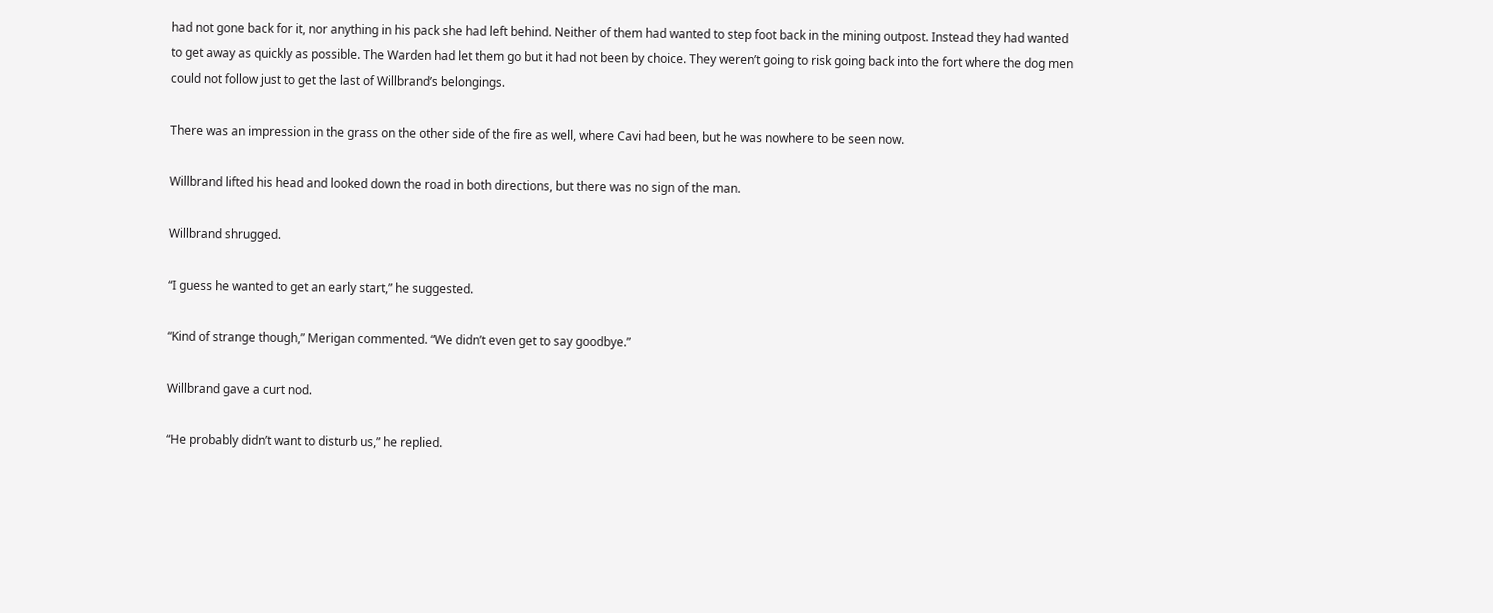had not gone back for it, nor anything in his pack she had left behind. Neither of them had wanted to step foot back in the mining outpost. Instead they had wanted to get away as quickly as possible. The Warden had let them go but it had not been by choice. They weren’t going to risk going back into the fort where the dog men could not follow just to get the last of Willbrand’s belongings.

There was an impression in the grass on the other side of the fire as well, where Cavi had been, but he was nowhere to be seen now.

Willbrand lifted his head and looked down the road in both directions, but there was no sign of the man.

Willbrand shrugged.

“I guess he wanted to get an early start,” he suggested.

“Kind of strange though,” Merigan commented. “We didn’t even get to say goodbye.”

Willbrand gave a curt nod.

“He probably didn’t want to disturb us,” he replied.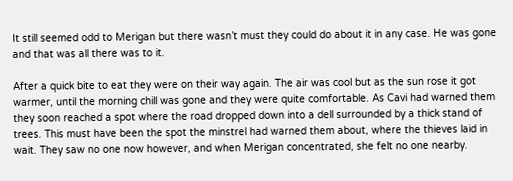It still seemed odd to Merigan but there wasn’t must they could do about it in any case. He was gone and that was all there was to it.

After a quick bite to eat they were on their way again. The air was cool but as the sun rose it got warmer, until the morning chill was gone and they were quite comfortable. As Cavi had warned them they soon reached a spot where the road dropped down into a dell surrounded by a thick stand of trees. This must have been the spot the minstrel had warned them about, where the thieves laid in wait. They saw no one now however, and when Merigan concentrated, she felt no one nearby.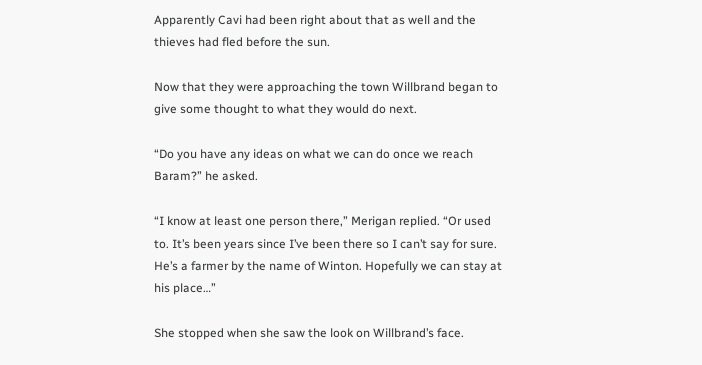Apparently Cavi had been right about that as well and the thieves had fled before the sun.

Now that they were approaching the town Willbrand began to give some thought to what they would do next.

“Do you have any ideas on what we can do once we reach Baram?” he asked.

“I know at least one person there,” Merigan replied. “Or used to. It’s been years since I’ve been there so I can’t say for sure. He’s a farmer by the name of Winton. Hopefully we can stay at his place…”

She stopped when she saw the look on Willbrand’s face.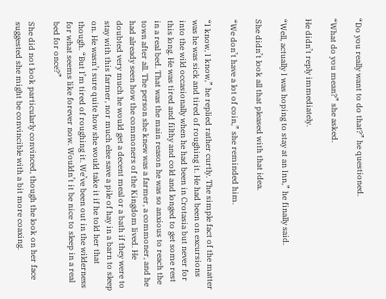“Do you really want to do that?” he questioned.

“What do you mean?” she asked.

He didn’t reply immediately.

“Well, actually I was hoping to stay at an Inn,” he finally said.

She didn’t look all that pleased with that idea.

“We don’t have a lot of coin,” she reminded him.

“I know, I know,” he replied rather curtly. The simple fact of the matter was he was sick and tired of roughing it. He had been on excursions into the wild occasionally when he had been in Crotasia but never for this long. He was tired and filthy and cold and longed to get some rest in a real bed. That was the main reason he was so anxious to reach the town after all. The person she knew was a farmer, a commoner, and he had already seen how the commoners of the Kingdom lived. He doubted very much he would get a decent meal or a bath if they were to stay with this farmer, nor much else save a pile of hay in a barn to sleep on. He wasn’t sure quite how she would take it if he told her that though. “But I’m tired of roughing it. We’ve been out in the wilderness for what seems like forever now. Wouldn’t it be nice to sleep in a real bed for once?”

She did not look particularly convinced, though the look on her face suggested she might be convincible with a bit more coaxing.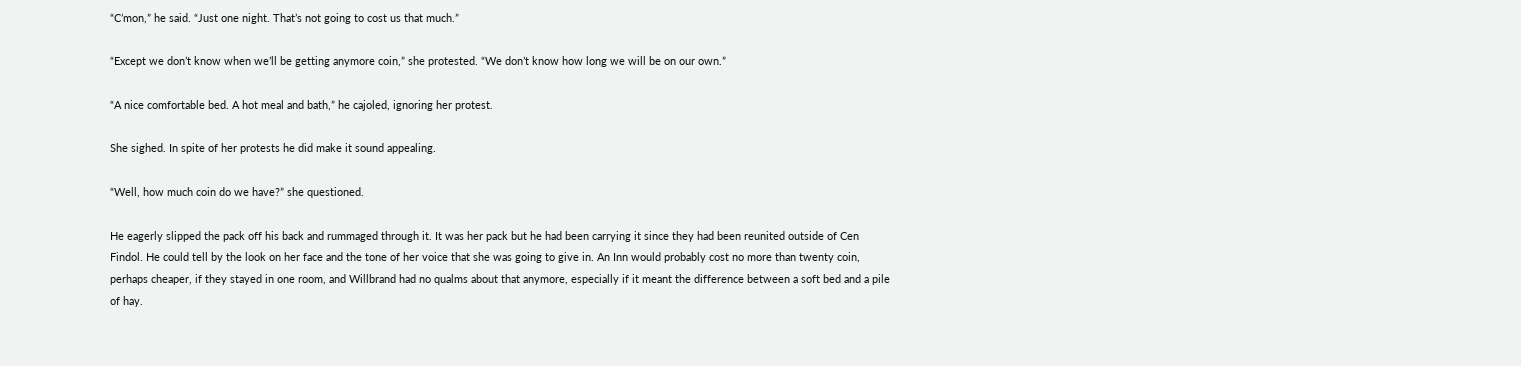“C’mon,” he said. “Just one night. That’s not going to cost us that much.”

“Except we don’t know when we’ll be getting anymore coin,” she protested. “We don’t know how long we will be on our own.”

“A nice comfortable bed. A hot meal and bath,” he cajoled, ignoring her protest.

She sighed. In spite of her protests he did make it sound appealing.

“Well, how much coin do we have?” she questioned.

He eagerly slipped the pack off his back and rummaged through it. It was her pack but he had been carrying it since they had been reunited outside of Cen Findol. He could tell by the look on her face and the tone of her voice that she was going to give in. An Inn would probably cost no more than twenty coin, perhaps cheaper, if they stayed in one room, and Willbrand had no qualms about that anymore, especially if it meant the difference between a soft bed and a pile of hay.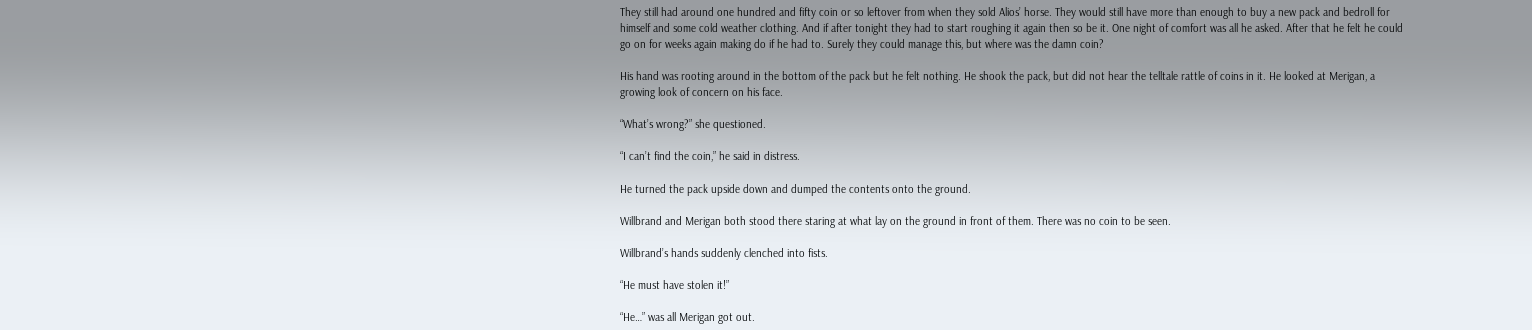They still had around one hundred and fifty coin or so leftover from when they sold Alios’ horse. They would still have more than enough to buy a new pack and bedroll for himself and some cold weather clothing. And if after tonight they had to start roughing it again then so be it. One night of comfort was all he asked. After that he felt he could go on for weeks again making do if he had to. Surely they could manage this, but where was the damn coin?

His hand was rooting around in the bottom of the pack but he felt nothing. He shook the pack, but did not hear the telltale rattle of coins in it. He looked at Merigan, a growing look of concern on his face.

“What’s wrong?” she questioned.

“I can’t find the coin,” he said in distress.

He turned the pack upside down and dumped the contents onto the ground.

Willbrand and Merigan both stood there staring at what lay on the ground in front of them. There was no coin to be seen.

Willbrand’s hands suddenly clenched into fists.

“He must have stolen it!”

“He…” was all Merigan got out.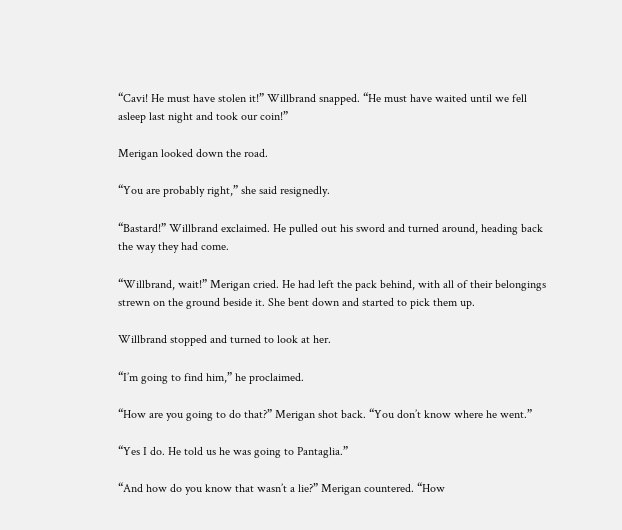“Cavi! He must have stolen it!” Willbrand snapped. “He must have waited until we fell asleep last night and took our coin!”

Merigan looked down the road.

“You are probably right,” she said resignedly.

“Bastard!” Willbrand exclaimed. He pulled out his sword and turned around, heading back the way they had come.

“Willbrand, wait!” Merigan cried. He had left the pack behind, with all of their belongings strewn on the ground beside it. She bent down and started to pick them up.

Willbrand stopped and turned to look at her.

“I’m going to find him,” he proclaimed.

“How are you going to do that?” Merigan shot back. “You don’t know where he went.”

“Yes I do. He told us he was going to Pantaglia.”

“And how do you know that wasn’t a lie?” Merigan countered. “How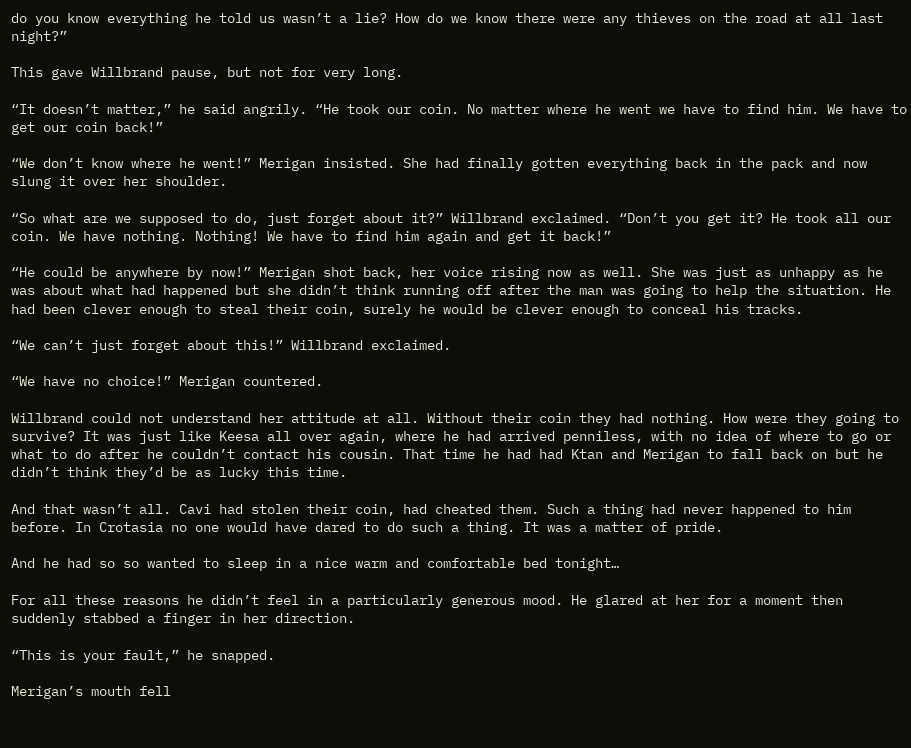do you know everything he told us wasn’t a lie? How do we know there were any thieves on the road at all last night?”

This gave Willbrand pause, but not for very long.

“It doesn’t matter,” he said angrily. “He took our coin. No matter where he went we have to find him. We have to get our coin back!”

“We don’t know where he went!” Merigan insisted. She had finally gotten everything back in the pack and now slung it over her shoulder.

“So what are we supposed to do, just forget about it?” Willbrand exclaimed. “Don’t you get it? He took all our coin. We have nothing. Nothing! We have to find him again and get it back!”

“He could be anywhere by now!” Merigan shot back, her voice rising now as well. She was just as unhappy as he was about what had happened but she didn’t think running off after the man was going to help the situation. He had been clever enough to steal their coin, surely he would be clever enough to conceal his tracks.

“We can’t just forget about this!” Willbrand exclaimed.

“We have no choice!” Merigan countered.

Willbrand could not understand her attitude at all. Without their coin they had nothing. How were they going to survive? It was just like Keesa all over again, where he had arrived penniless, with no idea of where to go or what to do after he couldn’t contact his cousin. That time he had had Ktan and Merigan to fall back on but he didn’t think they’d be as lucky this time.

And that wasn’t all. Cavi had stolen their coin, had cheated them. Such a thing had never happened to him before. In Crotasia no one would have dared to do such a thing. It was a matter of pride.

And he had so so wanted to sleep in a nice warm and comfortable bed tonight…

For all these reasons he didn’t feel in a particularly generous mood. He glared at her for a moment then suddenly stabbed a finger in her direction.

“This is your fault,” he snapped.

Merigan’s mouth fell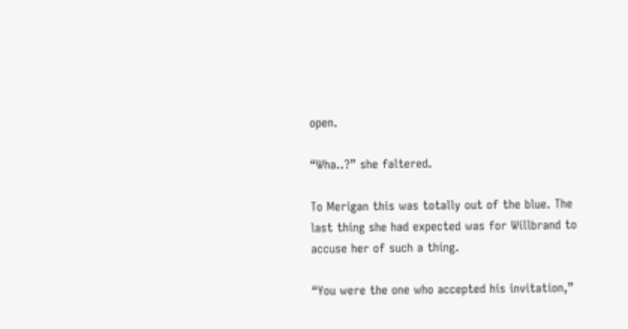open.

“Wha..?” she faltered.

To Merigan this was totally out of the blue. The last thing she had expected was for Willbrand to accuse her of such a thing.

“You were the one who accepted his invitation,”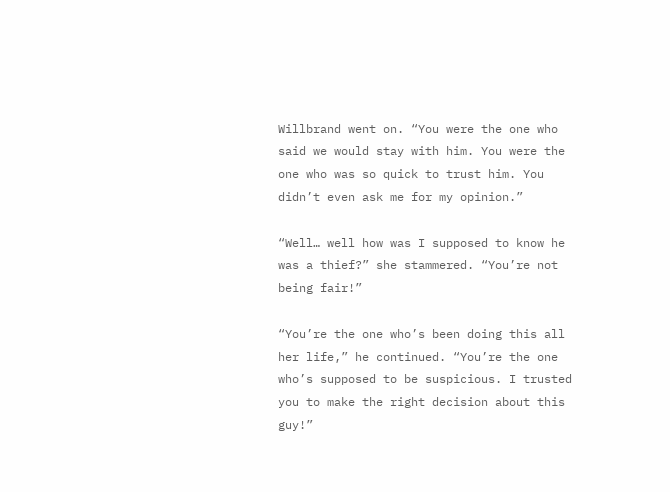Willbrand went on. “You were the one who said we would stay with him. You were the one who was so quick to trust him. You didn’t even ask me for my opinion.”

“Well… well how was I supposed to know he was a thief?” she stammered. “You’re not being fair!”

“You’re the one who’s been doing this all her life,” he continued. “You’re the one who’s supposed to be suspicious. I trusted you to make the right decision about this guy!”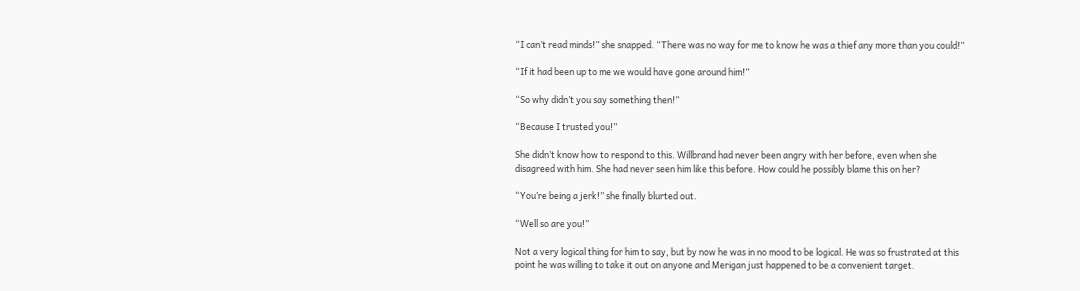“I can’t read minds!” she snapped. “There was no way for me to know he was a thief any more than you could!”

“If it had been up to me we would have gone around him!”

“So why didn’t you say something then!”

“Because I trusted you!”

She didn’t know how to respond to this. Willbrand had never been angry with her before, even when she disagreed with him. She had never seen him like this before. How could he possibly blame this on her?

“You’re being a jerk!” she finally blurted out.

“Well so are you!”

Not a very logical thing for him to say, but by now he was in no mood to be logical. He was so frustrated at this point he was willing to take it out on anyone and Merigan just happened to be a convenient target.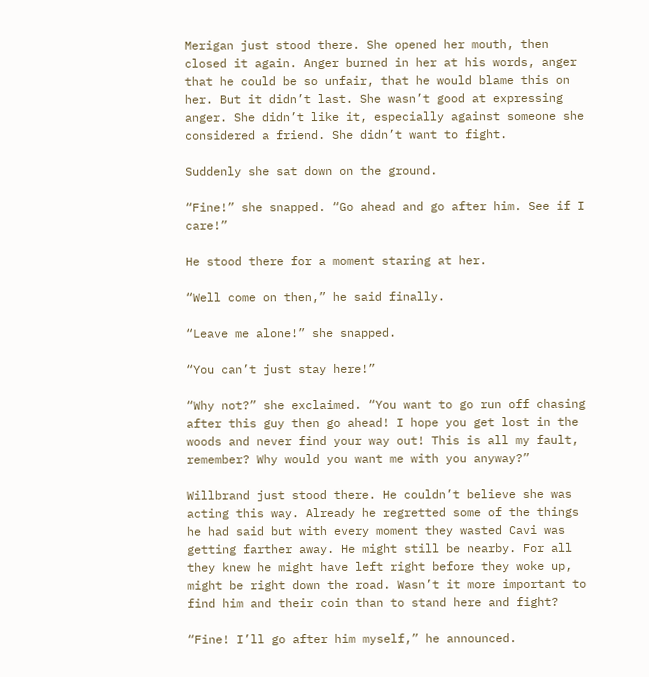Merigan just stood there. She opened her mouth, then closed it again. Anger burned in her at his words, anger that he could be so unfair, that he would blame this on her. But it didn’t last. She wasn’t good at expressing anger. She didn’t like it, especially against someone she considered a friend. She didn’t want to fight.

Suddenly she sat down on the ground.

“Fine!” she snapped. “Go ahead and go after him. See if I care!”

He stood there for a moment staring at her.

“Well come on then,” he said finally.

“Leave me alone!” she snapped.

“You can’t just stay here!”

“Why not?” she exclaimed. “You want to go run off chasing after this guy then go ahead! I hope you get lost in the woods and never find your way out! This is all my fault, remember? Why would you want me with you anyway?”

Willbrand just stood there. He couldn’t believe she was acting this way. Already he regretted some of the things he had said but with every moment they wasted Cavi was getting farther away. He might still be nearby. For all they knew he might have left right before they woke up, might be right down the road. Wasn’t it more important to find him and their coin than to stand here and fight?

“Fine! I’ll go after him myself,” he announced.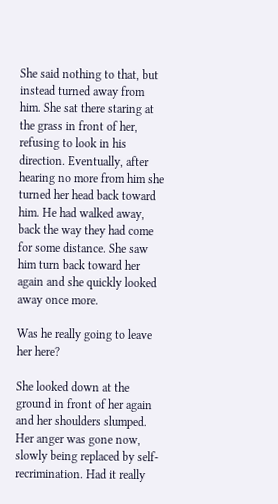She said nothing to that, but instead turned away from him. She sat there staring at the grass in front of her, refusing to look in his direction. Eventually, after hearing no more from him she turned her head back toward him. He had walked away, back the way they had come for some distance. She saw him turn back toward her again and she quickly looked away once more.

Was he really going to leave her here?

She looked down at the ground in front of her again and her shoulders slumped. Her anger was gone now, slowly being replaced by self-recrimination. Had it really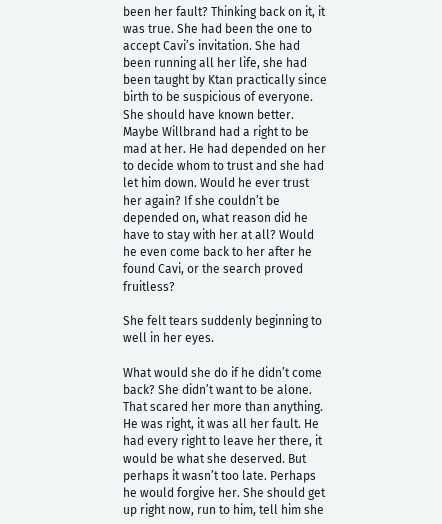been her fault? Thinking back on it, it was true. She had been the one to accept Cavi’s invitation. She had been running all her life, she had been taught by Ktan practically since birth to be suspicious of everyone. She should have known better. Maybe Willbrand had a right to be mad at her. He had depended on her to decide whom to trust and she had let him down. Would he ever trust her again? If she couldn’t be depended on, what reason did he have to stay with her at all? Would he even come back to her after he found Cavi, or the search proved fruitless?

She felt tears suddenly beginning to well in her eyes.

What would she do if he didn’t come back? She didn’t want to be alone. That scared her more than anything. He was right, it was all her fault. He had every right to leave her there, it would be what she deserved. But perhaps it wasn’t too late. Perhaps he would forgive her. She should get up right now, run to him, tell him she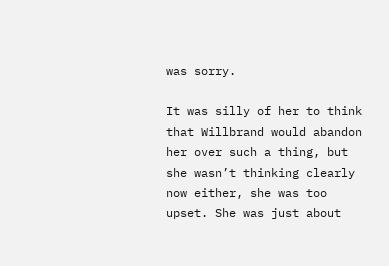was sorry.

It was silly of her to think that Willbrand would abandon her over such a thing, but she wasn’t thinking clearly now either, she was too upset. She was just about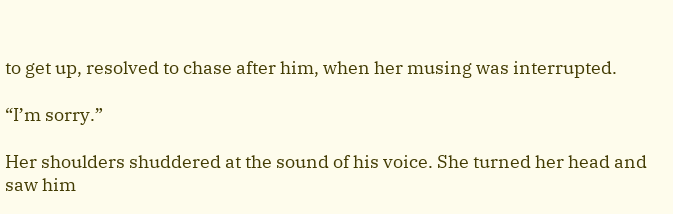to get up, resolved to chase after him, when her musing was interrupted.

“I’m sorry.”

Her shoulders shuddered at the sound of his voice. She turned her head and saw him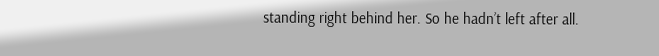standing right behind her. So he hadn’t left after all.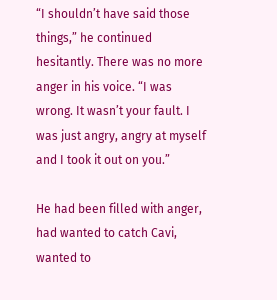“I shouldn’t have said those things,” he continued hesitantly. There was no more anger in his voice. “I was wrong. It wasn’t your fault. I was just angry, angry at myself and I took it out on you.”

He had been filled with anger, had wanted to catch Cavi, wanted to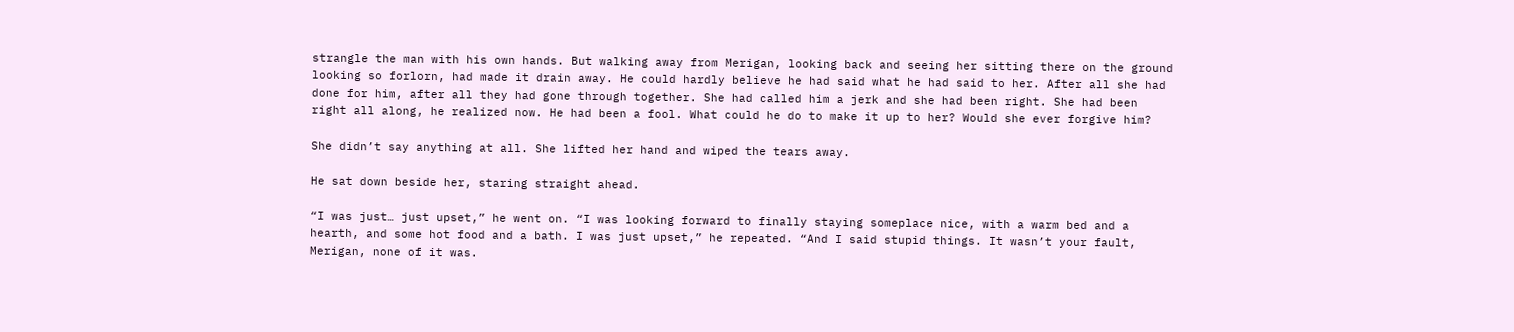strangle the man with his own hands. But walking away from Merigan, looking back and seeing her sitting there on the ground looking so forlorn, had made it drain away. He could hardly believe he had said what he had said to her. After all she had done for him, after all they had gone through together. She had called him a jerk and she had been right. She had been right all along, he realized now. He had been a fool. What could he do to make it up to her? Would she ever forgive him?

She didn’t say anything at all. She lifted her hand and wiped the tears away.

He sat down beside her, staring straight ahead.

“I was just… just upset,” he went on. “I was looking forward to finally staying someplace nice, with a warm bed and a hearth, and some hot food and a bath. I was just upset,” he repeated. “And I said stupid things. It wasn’t your fault, Merigan, none of it was.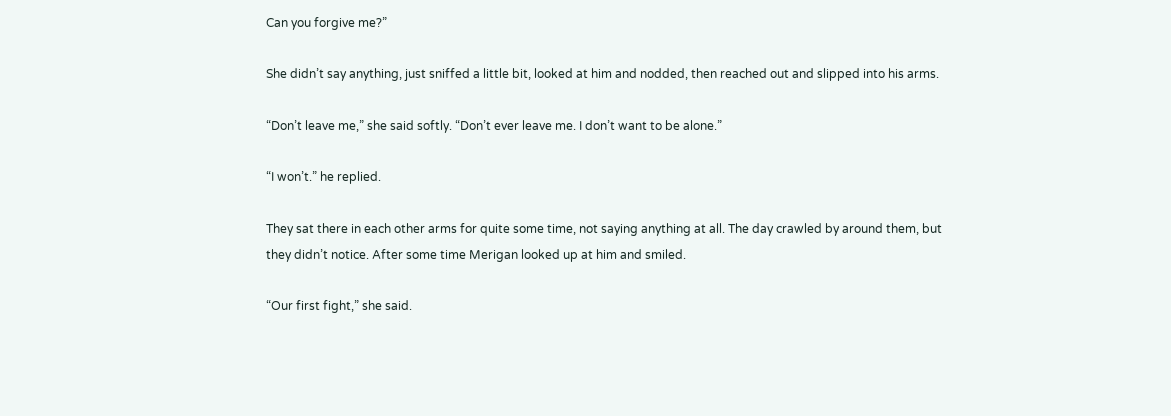Can you forgive me?”

She didn’t say anything, just sniffed a little bit, looked at him and nodded, then reached out and slipped into his arms.

“Don’t leave me,” she said softly. “Don’t ever leave me. I don’t want to be alone.”

“I won’t.” he replied.

They sat there in each other arms for quite some time, not saying anything at all. The day crawled by around them, but they didn’t notice. After some time Merigan looked up at him and smiled.

“Our first fight,” she said.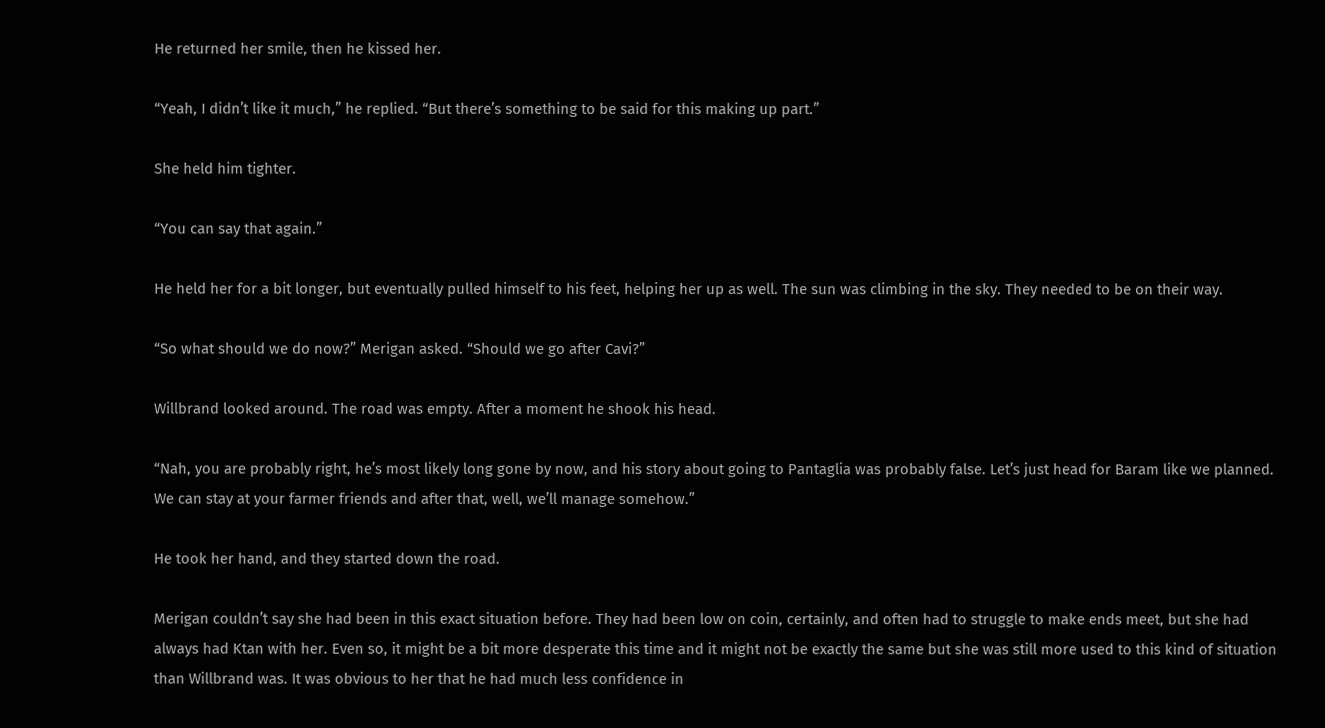He returned her smile, then he kissed her.

“Yeah, I didn’t like it much,” he replied. “But there’s something to be said for this making up part.”

She held him tighter.

“You can say that again.”

He held her for a bit longer, but eventually pulled himself to his feet, helping her up as well. The sun was climbing in the sky. They needed to be on their way.

“So what should we do now?” Merigan asked. “Should we go after Cavi?”

Willbrand looked around. The road was empty. After a moment he shook his head.

“Nah, you are probably right, he’s most likely long gone by now, and his story about going to Pantaglia was probably false. Let’s just head for Baram like we planned. We can stay at your farmer friends and after that, well, we’ll manage somehow.”

He took her hand, and they started down the road.

Merigan couldn’t say she had been in this exact situation before. They had been low on coin, certainly, and often had to struggle to make ends meet, but she had always had Ktan with her. Even so, it might be a bit more desperate this time and it might not be exactly the same but she was still more used to this kind of situation than Willbrand was. It was obvious to her that he had much less confidence in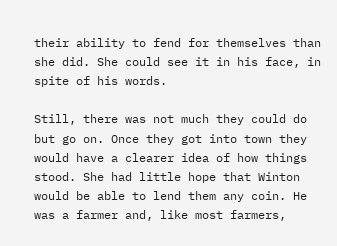their ability to fend for themselves than she did. She could see it in his face, in spite of his words.

Still, there was not much they could do but go on. Once they got into town they would have a clearer idea of how things stood. She had little hope that Winton would be able to lend them any coin. He was a farmer and, like most farmers,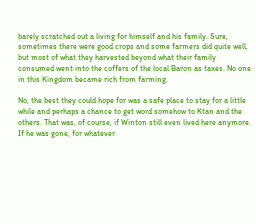barely scratched out a living for himself and his family. Sure, sometimes there were good crops and some farmers did quite well, but most of what they harvested beyond what their family consumed went into the coffers of the local Baron as taxes. No one in this Kingdom became rich from farming.

No, the best they could hope for was a safe place to stay for a little while and perhaps a chance to get word somehow to Ktan and the others. That was, of course, if Winton still even lived here anymore. If he was gone, for whatever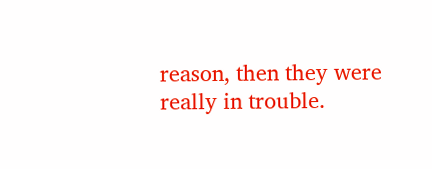reason, then they were really in trouble.